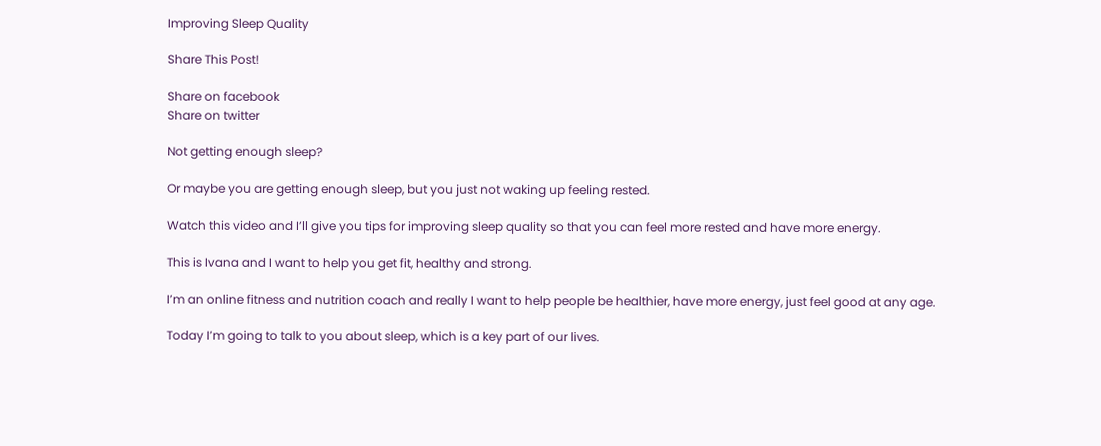Improving Sleep Quality

Share This Post!

Share on facebook
Share on twitter

Not getting enough sleep?

Or maybe you are getting enough sleep, but you just not waking up feeling rested.

Watch this video and I’ll give you tips for improving sleep quality so that you can feel more rested and have more energy.

This is Ivana and I want to help you get fit, healthy and strong.

I’m an online fitness and nutrition coach and really I want to help people be healthier, have more energy, just feel good at any age.

Today I’m going to talk to you about sleep, which is a key part of our lives.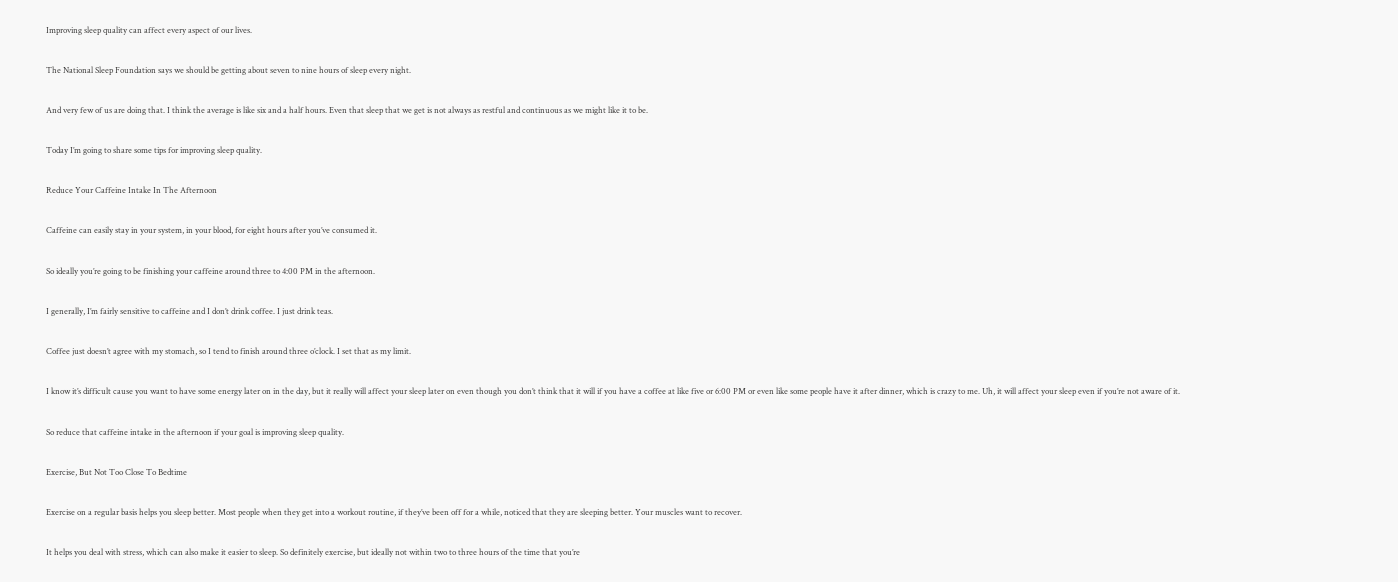Improving sleep quality can affect every aspect of our lives.

The National Sleep Foundation says we should be getting about seven to nine hours of sleep every night.

And very few of us are doing that. I think the average is like six and a half hours. Even that sleep that we get is not always as restful and continuous as we might like it to be.

Today I’m going to share some tips for improving sleep quality.

Reduce Your Caffeine Intake In The Afternoon

Caffeine can easily stay in your system, in your blood, for eight hours after you’ve consumed it.

So ideally you’re going to be finishing your caffeine around three to 4:00 PM in the afternoon.

I generally, I’m fairly sensitive to caffeine and I don’t drink coffee. I just drink teas.

Coffee just doesn’t agree with my stomach, so I tend to finish around three o’clock. I set that as my limit.

I know it’s difficult cause you want to have some energy later on in the day, but it really will affect your sleep later on even though you don’t think that it will if you have a coffee at like five or 6:00 PM or even like some people have it after dinner, which is crazy to me. Uh, it will affect your sleep even if you’re not aware of it.

So reduce that caffeine intake in the afternoon if your goal is improving sleep quality.

Exercise, But Not Too Close To Bedtime

Exercise on a regular basis helps you sleep better. Most people when they get into a workout routine, if they’ve been off for a while, noticed that they are sleeping better. Your muscles want to recover.

It helps you deal with stress, which can also make it easier to sleep. So definitely exercise, but ideally not within two to three hours of the time that you’re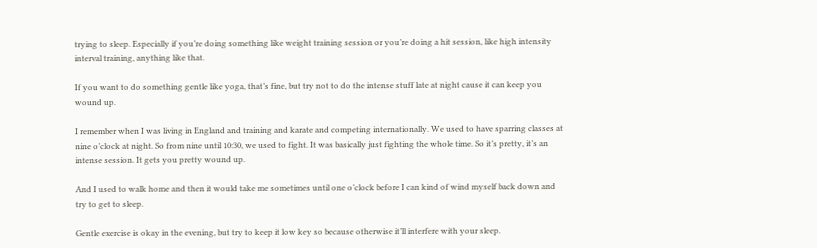trying to sleep. Especially if you’re doing something like weight training session or you’re doing a hit session, like high intensity interval training, anything like that.

If you want to do something gentle like yoga, that’s fine, but try not to do the intense stuff late at night cause it can keep you wound up.

I remember when I was living in England and training and karate and competing internationally. We used to have sparring classes at nine o’clock at night. So from nine until 10:30, we used to fight. It was basically just fighting the whole time. So it’s pretty, it’s an intense session. It gets you pretty wound up.

And I used to walk home and then it would take me sometimes until one o’clock before I can kind of wind myself back down and try to get to sleep.

Gentle exercise is okay in the evening, but try to keep it low key so because otherwise it’ll interfere with your sleep.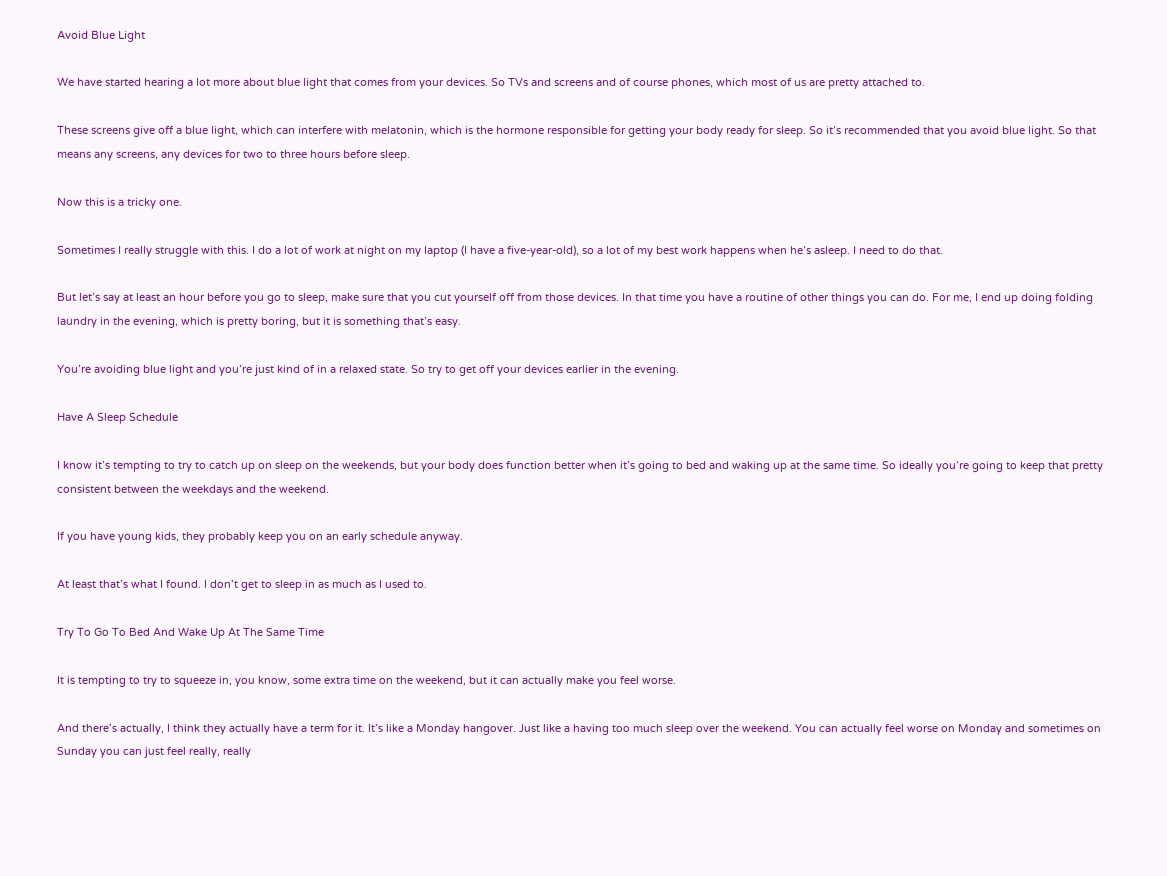Avoid Blue Light

We have started hearing a lot more about blue light that comes from your devices. So TVs and screens and of course phones, which most of us are pretty attached to.

These screens give off a blue light, which can interfere with melatonin, which is the hormone responsible for getting your body ready for sleep. So it’s recommended that you avoid blue light. So that means any screens, any devices for two to three hours before sleep.

Now this is a tricky one.

Sometimes I really struggle with this. I do a lot of work at night on my laptop (I have a five-year-old), so a lot of my best work happens when he’s asleep. I need to do that.

But let’s say at least an hour before you go to sleep, make sure that you cut yourself off from those devices. In that time you have a routine of other things you can do. For me, I end up doing folding laundry in the evening, which is pretty boring, but it is something that’s easy.

You’re avoiding blue light and you’re just kind of in a relaxed state. So try to get off your devices earlier in the evening.

Have A Sleep Schedule

I know it’s tempting to try to catch up on sleep on the weekends, but your body does function better when it’s going to bed and waking up at the same time. So ideally you’re going to keep that pretty consistent between the weekdays and the weekend.

If you have young kids, they probably keep you on an early schedule anyway.

At least that’s what I found. I don’t get to sleep in as much as I used to.

Try To Go To Bed And Wake Up At The Same Time

It is tempting to try to squeeze in, you know, some extra time on the weekend, but it can actually make you feel worse.

And there’s actually, I think they actually have a term for it. It’s like a Monday hangover. Just like a having too much sleep over the weekend. You can actually feel worse on Monday and sometimes on Sunday you can just feel really, really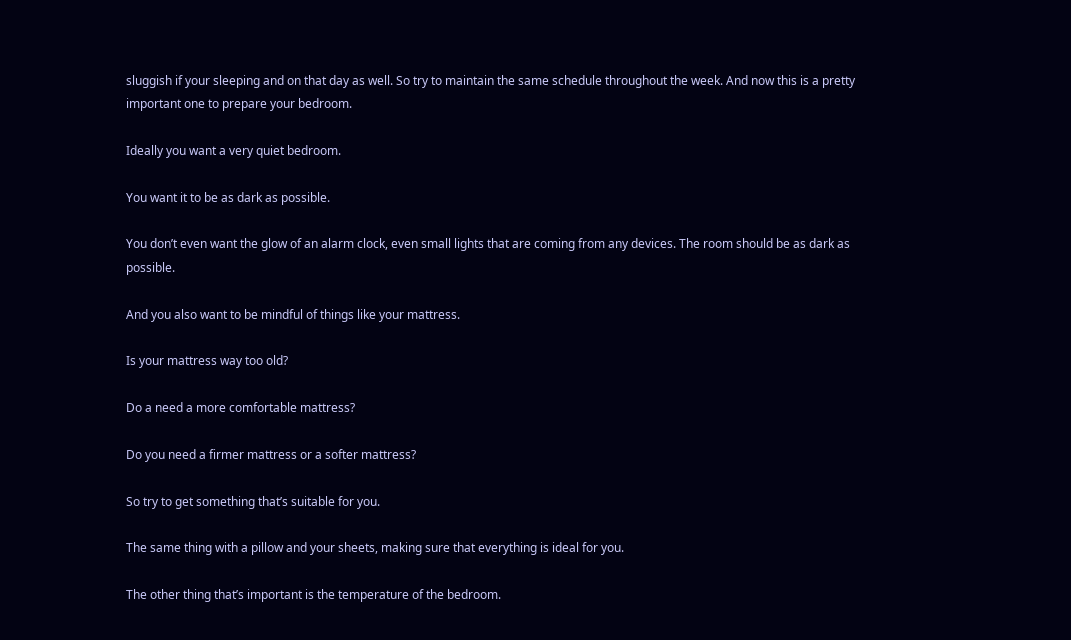sluggish if your sleeping and on that day as well. So try to maintain the same schedule throughout the week. And now this is a pretty important one to prepare your bedroom.

Ideally you want a very quiet bedroom.

You want it to be as dark as possible.

You don’t even want the glow of an alarm clock, even small lights that are coming from any devices. The room should be as dark as possible.

And you also want to be mindful of things like your mattress.

Is your mattress way too old?

Do a need a more comfortable mattress?

Do you need a firmer mattress or a softer mattress?

So try to get something that’s suitable for you.

The same thing with a pillow and your sheets, making sure that everything is ideal for you.

The other thing that’s important is the temperature of the bedroom.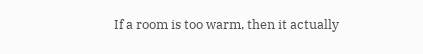If a room is too warm, then it actually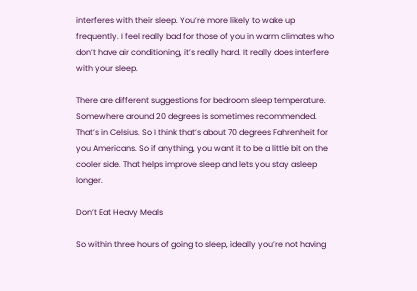interferes with their sleep. You’re more likely to wake up frequently. I feel really bad for those of you in warm climates who don’t have air conditioning, it’s really hard. It really does interfere with your sleep.

There are different suggestions for bedroom sleep temperature. Somewhere around 20 degrees is sometimes recommended. That’s in Celsius. So I think that’s about 70 degrees Fahrenheit for you Americans. So if anything, you want it to be a little bit on the cooler side. That helps improve sleep and lets you stay asleep longer.

Don’t Eat Heavy Meals

So within three hours of going to sleep, ideally you’re not having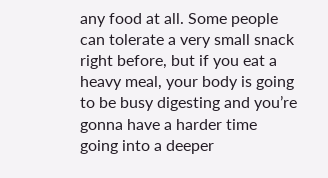any food at all. Some people can tolerate a very small snack right before, but if you eat a heavy meal, your body is going to be busy digesting and you’re gonna have a harder time going into a deeper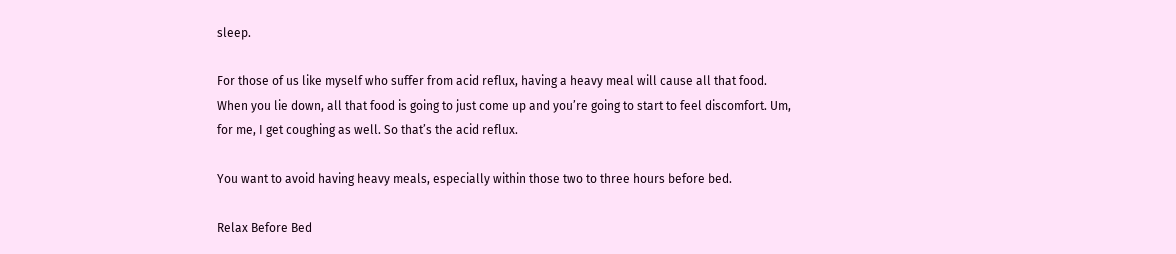sleep.

For those of us like myself who suffer from acid reflux, having a heavy meal will cause all that food. When you lie down, all that food is going to just come up and you’re going to start to feel discomfort. Um, for me, I get coughing as well. So that’s the acid reflux.

You want to avoid having heavy meals, especially within those two to three hours before bed.

Relax Before Bed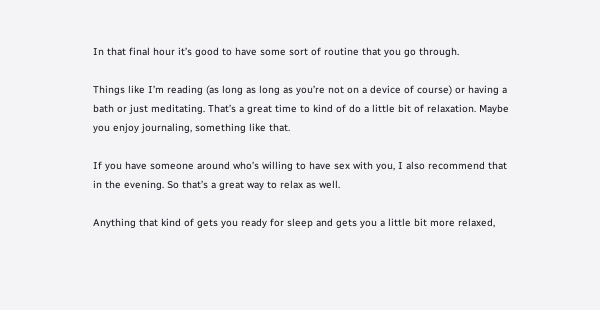In that final hour it’s good to have some sort of routine that you go through.

Things like I’m reading (as long as long as you’re not on a device of course) or having a bath or just meditating. That’s a great time to kind of do a little bit of relaxation. Maybe you enjoy journaling, something like that.

If you have someone around who’s willing to have sex with you, I also recommend that in the evening. So that’s a great way to relax as well.

Anything that kind of gets you ready for sleep and gets you a little bit more relaxed,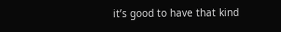it’s good to have that kind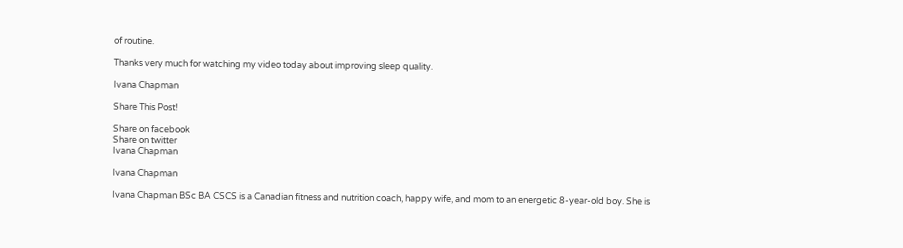of routine.

Thanks very much for watching my video today about improving sleep quality.

Ivana Chapman

Share This Post!

Share on facebook
Share on twitter
Ivana Chapman

Ivana Chapman

Ivana Chapman BSc BA CSCS is a Canadian fitness and nutrition coach, happy wife, and mom to an energetic 8-year-old boy. She is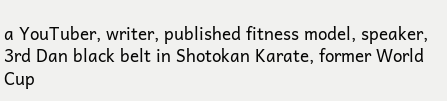a YouTuber, writer, published fitness model, speaker, 3rd Dan black belt in Shotokan Karate, former World Cup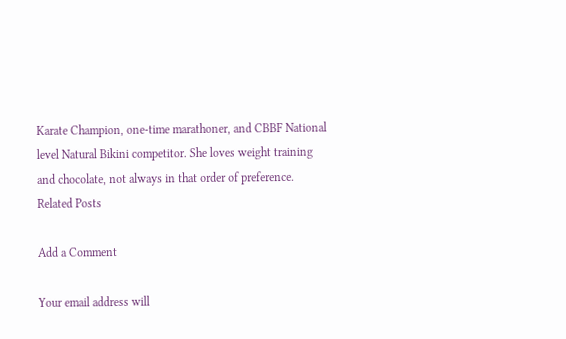Karate Champion, one-time marathoner, and CBBF National level Natural Bikini competitor. She loves weight training and chocolate, not always in that order of preference.
Related Posts

Add a Comment

Your email address will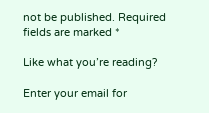not be published. Required fields are marked *

Like what you’re reading?

Enter your email for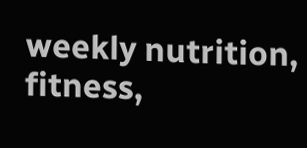weekly nutrition, fitness,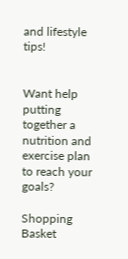and lifestyle tips!


Want help putting together a nutrition and exercise plan to reach your goals?

Shopping Basket